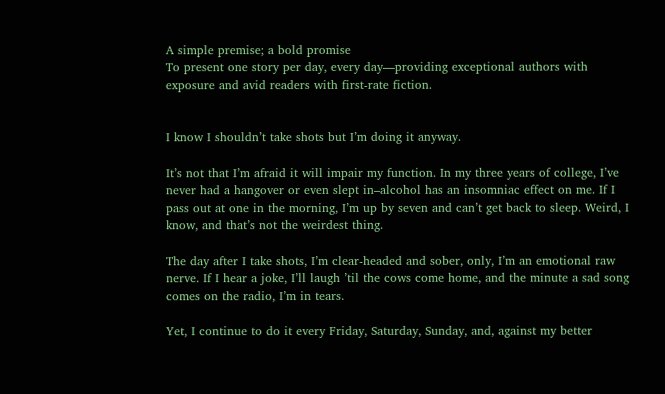A simple premise; a bold promise
To present one story per day, every day—providing exceptional authors with exposure and avid readers with first-rate fiction.


I know I shouldn’t take shots but I’m doing it anyway.

It’s not that I’m afraid it will impair my function. In my three years of college, I’ve never had a hangover or even slept in–alcohol has an insomniac effect on me. If I pass out at one in the morning, I’m up by seven and can’t get back to sleep. Weird, I know, and that’s not the weirdest thing.

The day after I take shots, I’m clear-headed and sober, only, I’m an emotional raw nerve. If I hear a joke, I’ll laugh ’til the cows come home, and the minute a sad song comes on the radio, I’m in tears.

Yet, I continue to do it every Friday, Saturday, Sunday, and, against my better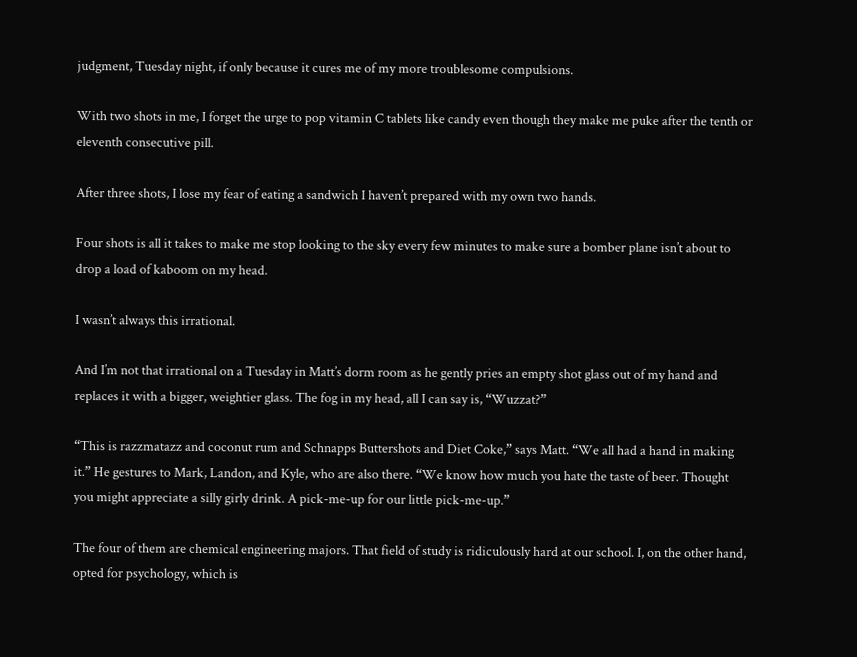judgment, Tuesday night, if only because it cures me of my more troublesome compulsions.

With two shots in me, I forget the urge to pop vitamin C tablets like candy even though they make me puke after the tenth or eleventh consecutive pill.

After three shots, I lose my fear of eating a sandwich I haven’t prepared with my own two hands.

Four shots is all it takes to make me stop looking to the sky every few minutes to make sure a bomber plane isn’t about to drop a load of kaboom on my head.

I wasn’t always this irrational.

And I’m not that irrational on a Tuesday in Matt’s dorm room as he gently pries an empty shot glass out of my hand and replaces it with a bigger, weightier glass. The fog in my head, all I can say is, “Wuzzat?”

“This is razzmatazz and coconut rum and Schnapps Buttershots and Diet Coke,” says Matt. “We all had a hand in making it.” He gestures to Mark, Landon, and Kyle, who are also there. “We know how much you hate the taste of beer. Thought you might appreciate a silly girly drink. A pick-me-up for our little pick-me-up.”

The four of them are chemical engineering majors. That field of study is ridiculously hard at our school. I, on the other hand, opted for psychology, which is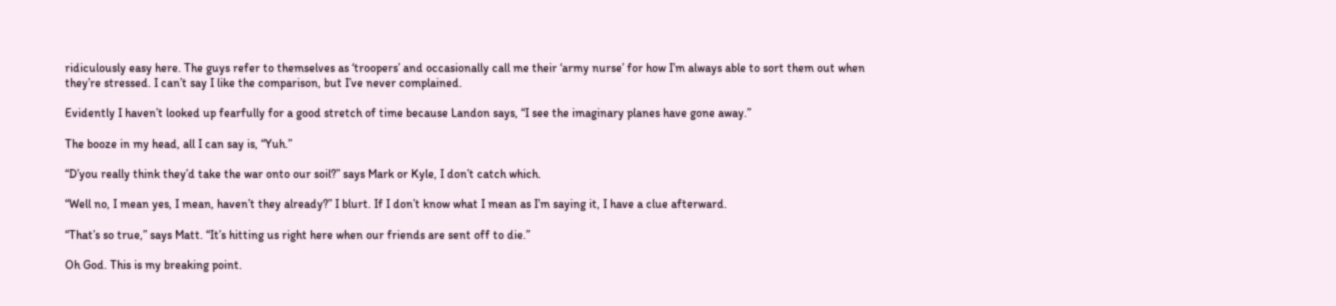ridiculously easy here. The guys refer to themselves as ‘troopers’ and occasionally call me their ‘army nurse’ for how I’m always able to sort them out when they’re stressed. I can’t say I like the comparison, but I’ve never complained.

Evidently I haven’t looked up fearfully for a good stretch of time because Landon says, “I see the imaginary planes have gone away.”

The booze in my head, all I can say is, “Yuh.”

“D’you really think they’d take the war onto our soil?” says Mark or Kyle, I don’t catch which.

“Well no, I mean yes, I mean, haven’t they already?” I blurt. If I don’t know what I mean as I’m saying it, I have a clue afterward.

“That’s so true,” says Matt. “It’s hitting us right here when our friends are sent off to die.”

Oh God. This is my breaking point.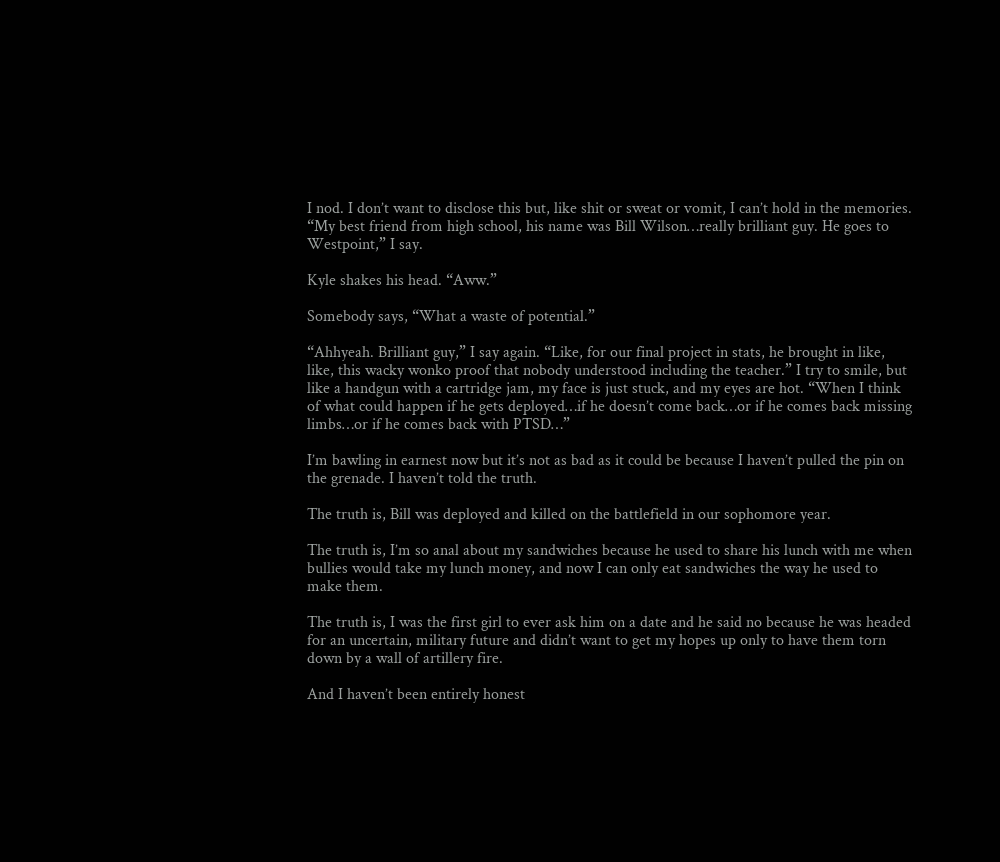I nod. I don’t want to disclose this but, like shit or sweat or vomit, I can’t hold in the memories. “My best friend from high school, his name was Bill Wilson…really brilliant guy. He goes to Westpoint,” I say.

Kyle shakes his head. “Aww.”

Somebody says, “What a waste of potential.”

“Ahhyeah. Brilliant guy,” I say again. “Like, for our final project in stats, he brought in like, like, this wacky wonko proof that nobody understood including the teacher.” I try to smile, but like a handgun with a cartridge jam, my face is just stuck, and my eyes are hot. “When I think of what could happen if he gets deployed…if he doesn’t come back…or if he comes back missing limbs…or if he comes back with PTSD…”

I’m bawling in earnest now but it’s not as bad as it could be because I haven’t pulled the pin on the grenade. I haven’t told the truth.

The truth is, Bill was deployed and killed on the battlefield in our sophomore year.

The truth is, I’m so anal about my sandwiches because he used to share his lunch with me when bullies would take my lunch money, and now I can only eat sandwiches the way he used to make them.

The truth is, I was the first girl to ever ask him on a date and he said no because he was headed for an uncertain, military future and didn’t want to get my hopes up only to have them torn down by a wall of artillery fire.

And I haven’t been entirely honest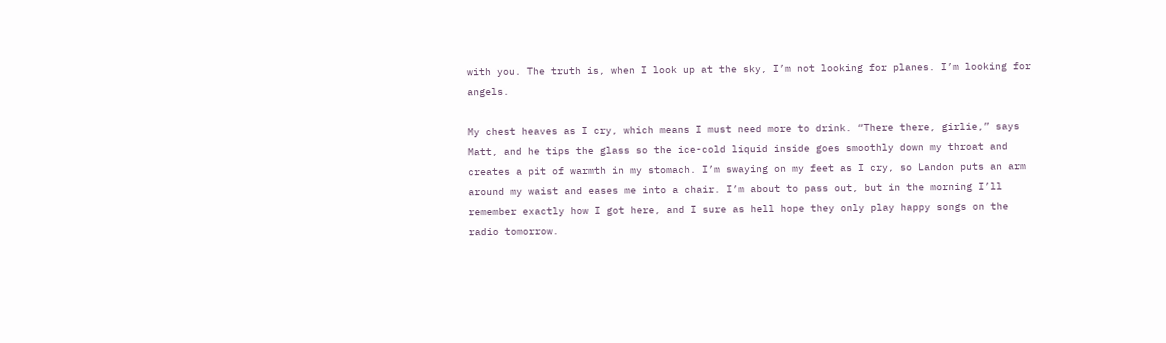with you. The truth is, when I look up at the sky, I’m not looking for planes. I’m looking for angels.

My chest heaves as I cry, which means I must need more to drink. “There there, girlie,” says Matt, and he tips the glass so the ice-cold liquid inside goes smoothly down my throat and creates a pit of warmth in my stomach. I’m swaying on my feet as I cry, so Landon puts an arm around my waist and eases me into a chair. I’m about to pass out, but in the morning I’ll remember exactly how I got here, and I sure as hell hope they only play happy songs on the radio tomorrow.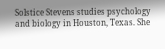Solstice Stevens studies psychology and biology in Houston, Texas. She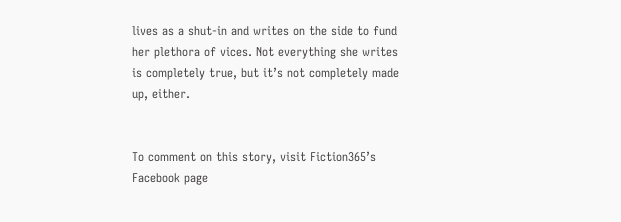lives as a shut-in and writes on the side to fund her plethora of vices. Not everything she writes is completely true, but it’s not completely made up, either.


To comment on this story, visit Fiction365’s Facebook page